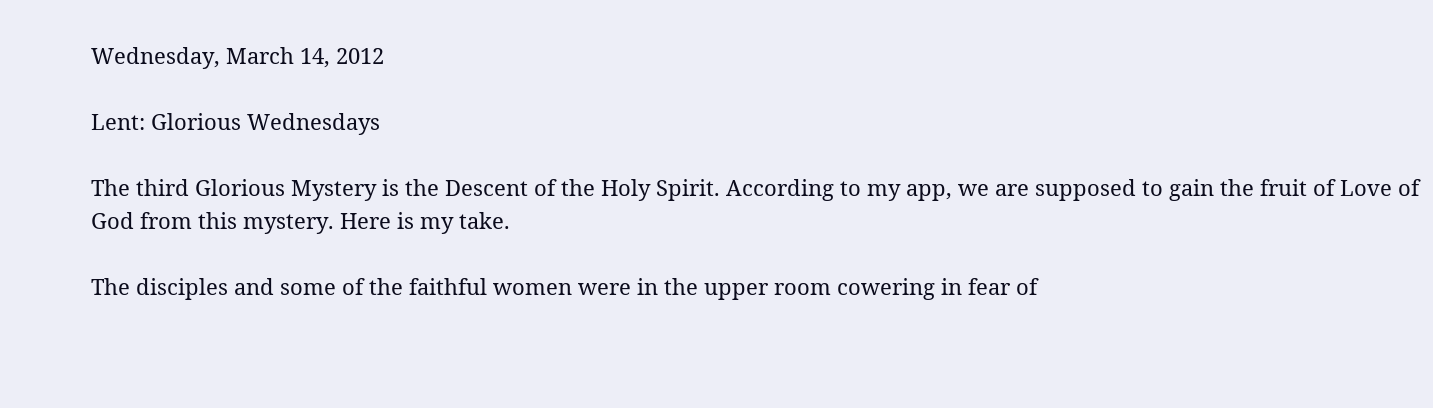Wednesday, March 14, 2012

Lent: Glorious Wednesdays

The third Glorious Mystery is the Descent of the Holy Spirit. According to my app, we are supposed to gain the fruit of Love of God from this mystery. Here is my take.

The disciples and some of the faithful women were in the upper room cowering in fear of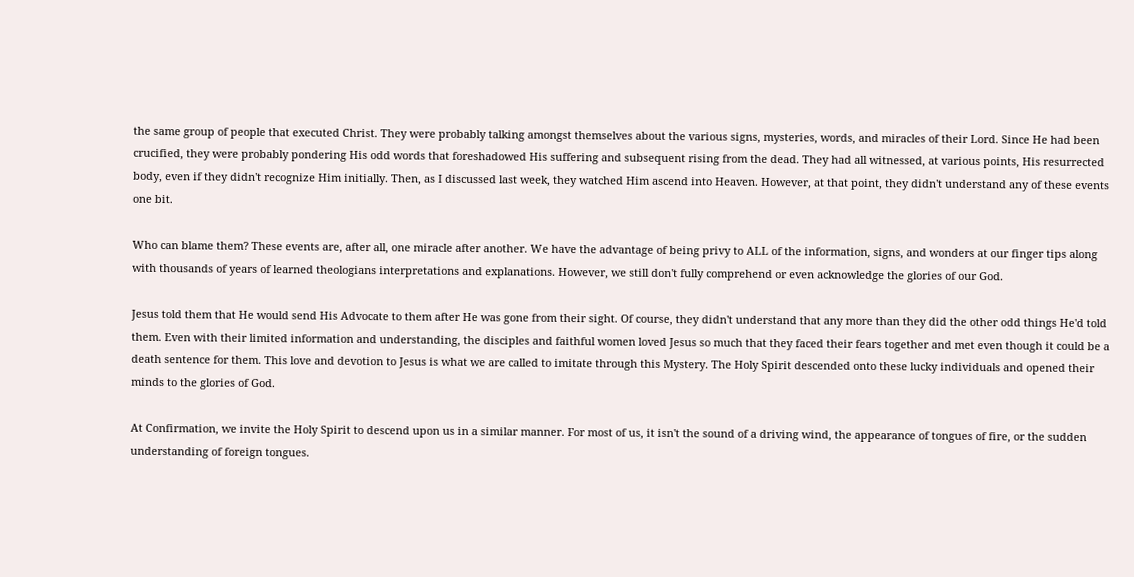the same group of people that executed Christ. They were probably talking amongst themselves about the various signs, mysteries, words, and miracles of their Lord. Since He had been crucified, they were probably pondering His odd words that foreshadowed His suffering and subsequent rising from the dead. They had all witnessed, at various points, His resurrected body, even if they didn't recognize Him initially. Then, as I discussed last week, they watched Him ascend into Heaven. However, at that point, they didn't understand any of these events one bit.

Who can blame them? These events are, after all, one miracle after another. We have the advantage of being privy to ALL of the information, signs, and wonders at our finger tips along with thousands of years of learned theologians interpretations and explanations. However, we still don't fully comprehend or even acknowledge the glories of our God.

Jesus told them that He would send His Advocate to them after He was gone from their sight. Of course, they didn't understand that any more than they did the other odd things He'd told them. Even with their limited information and understanding, the disciples and faithful women loved Jesus so much that they faced their fears together and met even though it could be a death sentence for them. This love and devotion to Jesus is what we are called to imitate through this Mystery. The Holy Spirit descended onto these lucky individuals and opened their minds to the glories of God.

At Confirmation, we invite the Holy Spirit to descend upon us in a similar manner. For most of us, it isn't the sound of a driving wind, the appearance of tongues of fire, or the sudden understanding of foreign tongues.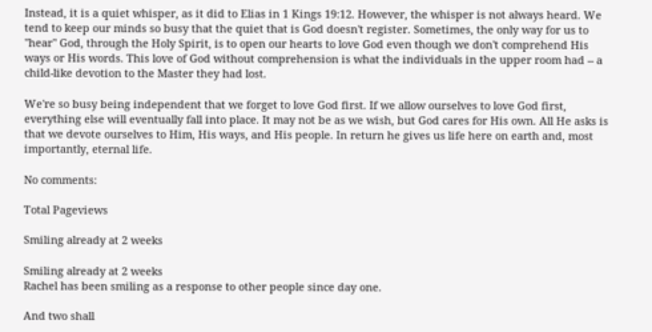Instead, it is a quiet whisper, as it did to Elias in 1 Kings 19:12. However, the whisper is not always heard. We tend to keep our minds so busy that the quiet that is God doesn't register. Sometimes, the only way for us to "hear" God, through the Holy Spirit, is to open our hearts to love God even though we don't comprehend His ways or His words. This love of God without comprehension is what the individuals in the upper room had -- a child-like devotion to the Master they had lost.

We're so busy being independent that we forget to love God first. If we allow ourselves to love God first, everything else will eventually fall into place. It may not be as we wish, but God cares for His own. All He asks is that we devote ourselves to Him, His ways, and His people. In return he gives us life here on earth and, most importantly, eternal life.

No comments:

Total Pageviews

Smiling already at 2 weeks

Smiling already at 2 weeks
Rachel has been smiling as a response to other people since day one.

And two shall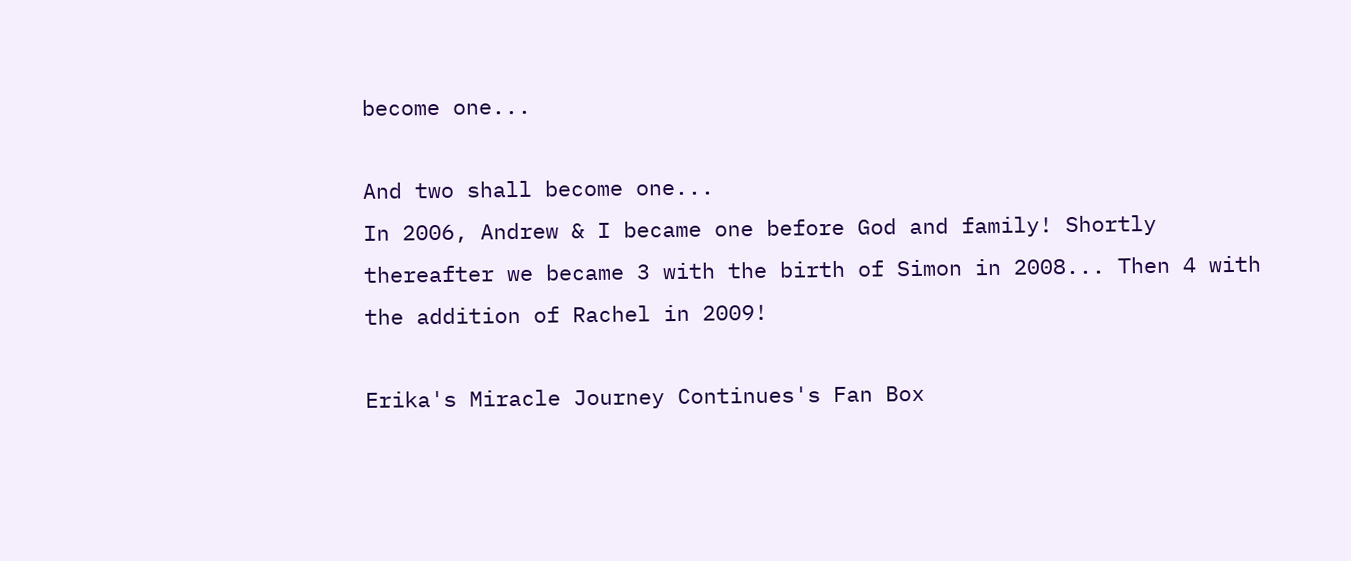become one...

And two shall become one...
In 2006, Andrew & I became one before God and family! Shortly thereafter we became 3 with the birth of Simon in 2008... Then 4 with the addition of Rachel in 2009!

Erika's Miracle Journey Continues's Fan Box